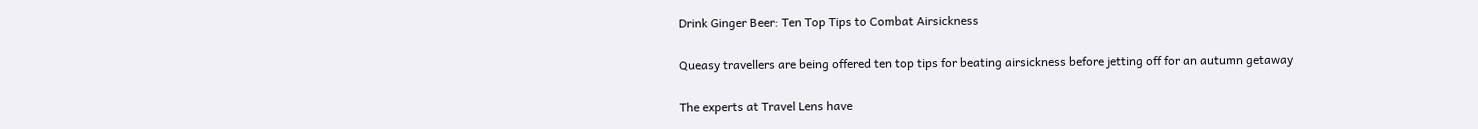Drink Ginger Beer: Ten Top Tips to Combat Airsickness

Queasy travellers are being offered ten top tips for beating airsickness before jetting off for an autumn getaway

The experts at Travel Lens have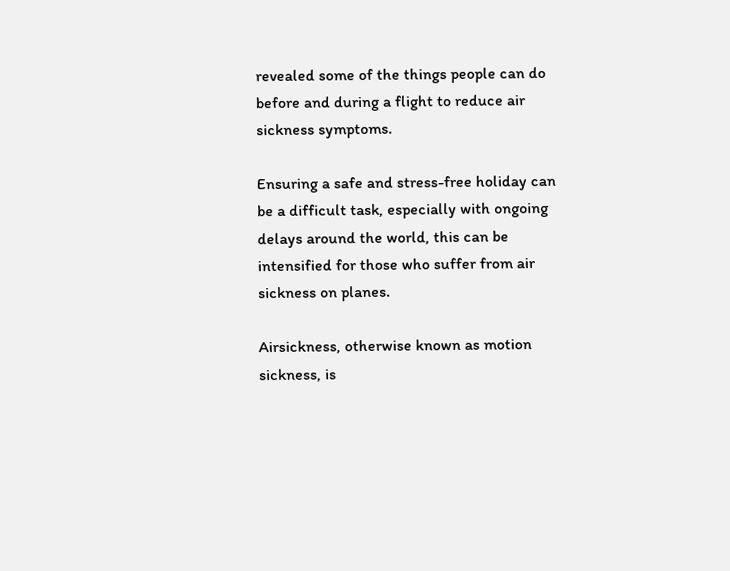revealed some of the things people can do before and during a flight to reduce air sickness symptoms.

Ensuring a safe and stress-free holiday can be a difficult task, especially with ongoing delays around the world, this can be intensified for those who suffer from air sickness on planes.

Airsickness, otherwise known as motion sickness, is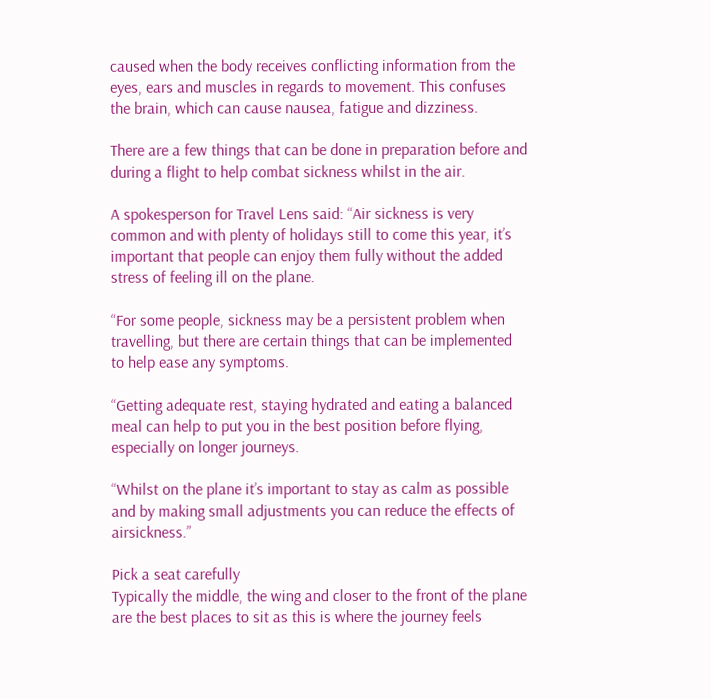caused when the body receives conflicting information from the eyes, ears and muscles in regards to movement. This confuses the brain, which can cause nausea, fatigue and dizziness.

There are a few things that can be done in preparation before and during a flight to help combat sickness whilst in the air.

A spokesperson for Travel Lens said: “Air sickness is very common and with plenty of holidays still to come this year, it’s important that people can enjoy them fully without the added stress of feeling ill on the plane.

“For some people, sickness may be a persistent problem when travelling, but there are certain things that can be implemented to help ease any symptoms.

“Getting adequate rest, staying hydrated and eating a balanced meal can help to put you in the best position before flying, especially on longer journeys.

“Whilst on the plane it’s important to stay as calm as possible and by making small adjustments you can reduce the effects of airsickness.”

Pick a seat carefully
Typically the middle, the wing and closer to the front of the plane are the best places to sit as this is where the journey feels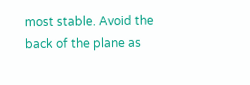most stable. Avoid the back of the plane as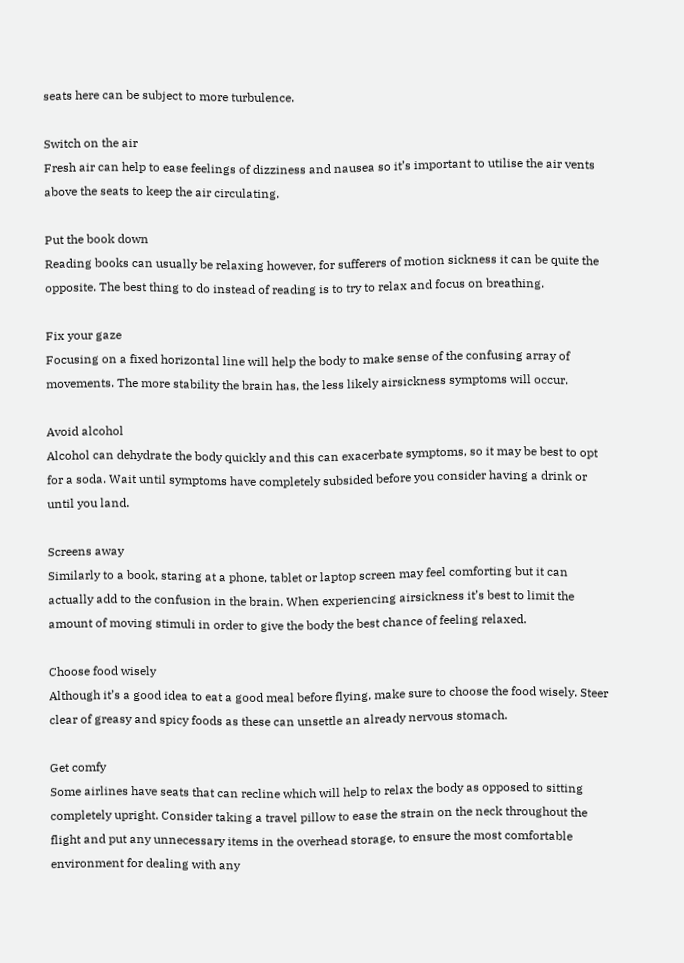seats here can be subject to more turbulence.

Switch on the air
Fresh air can help to ease feelings of dizziness and nausea so it’s important to utilise the air vents above the seats to keep the air circulating.

Put the book down
Reading books can usually be relaxing however, for sufferers of motion sickness it can be quite the opposite. The best thing to do instead of reading is to try to relax and focus on breathing.

Fix your gaze
Focusing on a fixed horizontal line will help the body to make sense of the confusing array of movements. The more stability the brain has, the less likely airsickness symptoms will occur.

Avoid alcohol
Alcohol can dehydrate the body quickly and this can exacerbate symptoms, so it may be best to opt for a soda. Wait until symptoms have completely subsided before you consider having a drink or until you land.

Screens away
Similarly to a book, staring at a phone, tablet or laptop screen may feel comforting but it can actually add to the confusion in the brain. When experiencing airsickness it’s best to limit the amount of moving stimuli in order to give the body the best chance of feeling relaxed.

Choose food wisely
Although it’s a good idea to eat a good meal before flying, make sure to choose the food wisely. Steer clear of greasy and spicy foods as these can unsettle an already nervous stomach.

Get comfy
Some airlines have seats that can recline which will help to relax the body as opposed to sitting completely upright. Consider taking a travel pillow to ease the strain on the neck throughout the flight and put any unnecessary items in the overhead storage, to ensure the most comfortable environment for dealing with any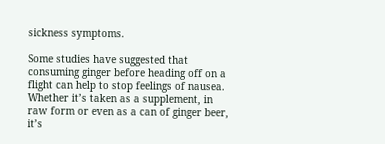sickness symptoms.

Some studies have suggested that consuming ginger before heading off on a flight can help to stop feelings of nausea. Whether it’s taken as a supplement, in raw form or even as a can of ginger beer, it’s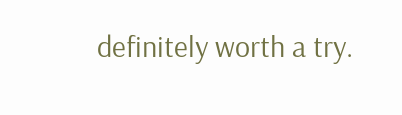definitely worth a try.